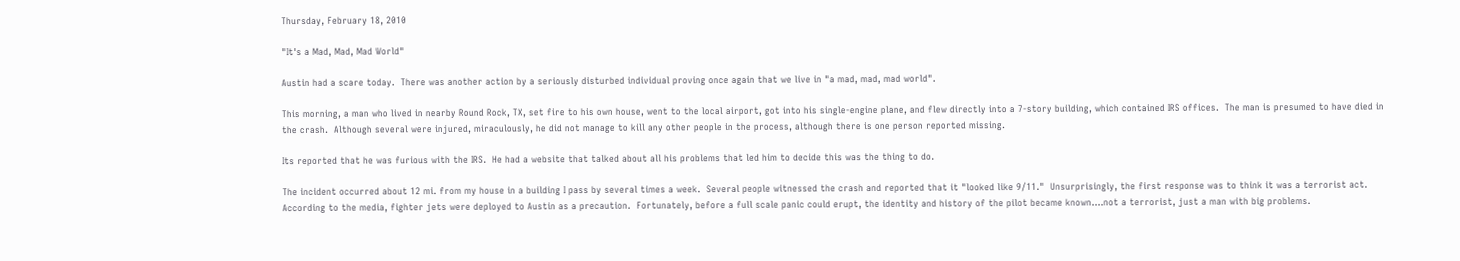Thursday, February 18, 2010

"It's a Mad, Mad, Mad World"

Austin had a scare today.  There was another action by a seriously disturbed individual proving once again that we live in "a mad, mad, mad world".

This morning, a man who lived in nearby Round Rock, TX, set fire to his own house, went to the local airport, got into his single-engine plane, and flew directly into a 7-story building, which contained IRS offices.  The man is presumed to have died in the crash.  Although several were injured, miraculously, he did not manage to kill any other people in the process, although there is one person reported missing.

Its reported that he was furious with the IRS.  He had a website that talked about all his problems that led him to decide this was the thing to do.

The incident occurred about 12 mi. from my house in a building I pass by several times a week.  Several people witnessed the crash and reported that it "looked like 9/11."  Unsurprisingly, the first response was to think it was a terrorist act.   According to the media, fighter jets were deployed to Austin as a precaution.  Fortunately, before a full scale panic could erupt, the identity and history of the pilot became known....not a terrorist, just a man with big problems.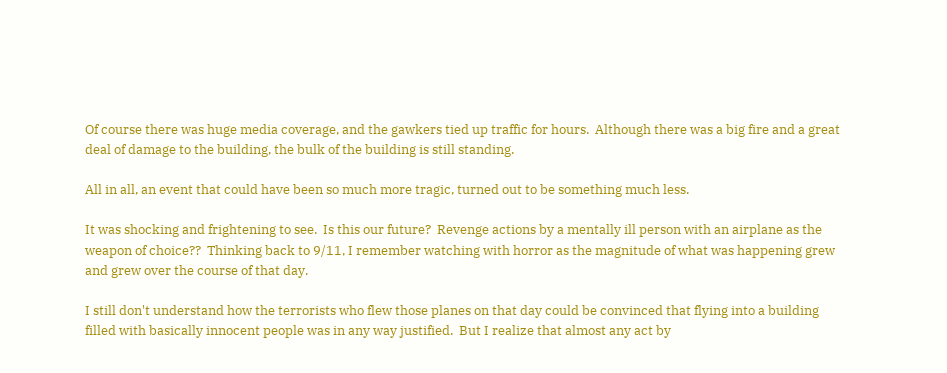Of course there was huge media coverage, and the gawkers tied up traffic for hours.  Although there was a big fire and a great deal of damage to the building, the bulk of the building is still standing.

All in all, an event that could have been so much more tragic, turned out to be something much less.

It was shocking and frightening to see.  Is this our future?  Revenge actions by a mentally ill person with an airplane as the weapon of choice??  Thinking back to 9/11, I remember watching with horror as the magnitude of what was happening grew and grew over the course of that day.

I still don't understand how the terrorists who flew those planes on that day could be convinced that flying into a building filled with basically innocent people was in any way justified.  But I realize that almost any act by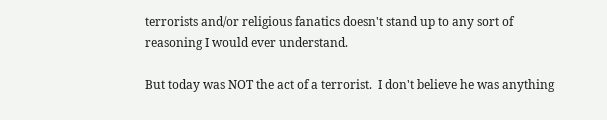terrorists and/or religious fanatics doesn't stand up to any sort of reasoning I would ever understand.

But today was NOT the act of a terrorist.  I don't believe he was anything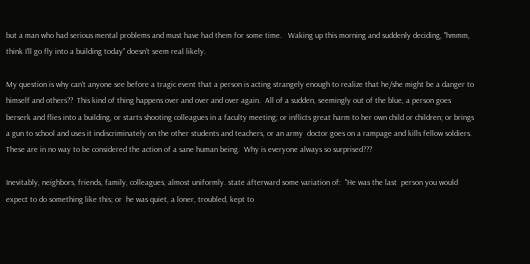but a man who had serious mental problems and must have had them for some time.   Waking up this morning and suddenly deciding, "hmmm, think I'll go fly into a building today" doesn't seem real likely.

My question is why can't anyone see before a tragic event that a person is acting strangely enough to realize that he/she might be a danger to himself and others??  This kind of thing happens over and over and over again.  All of a sudden, seemingly out of the blue, a person goes berserk and flies into a building, or starts shooting colleagues in a faculty meeting; or inflicts great harm to her own child or children; or brings a gun to school and uses it indiscriminately on the other students and teachers, or an army  doctor goes on a rampage and kills fellow soldiers.  These are in no way to be considered the action of a sane human being.  Why is everyone always so surprised???

Inevitably, neighbors, friends, family, colleagues, almost uniformly. state afterward some variation of:  "He was the last  person you would expect to do something like this; or  he was quiet, a loner, troubled, kept to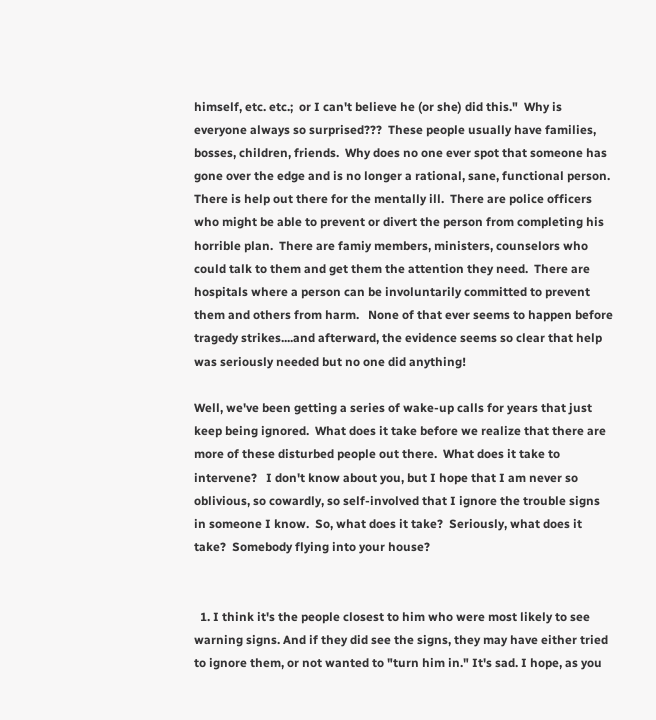himself, etc. etc.;  or I can't believe he (or she) did this."  Why is everyone always so surprised???  These people usually have families, bosses, children, friends.  Why does no one ever spot that someone has gone over the edge and is no longer a rational, sane, functional person.  There is help out there for the mentally ill.  There are police officers who might be able to prevent or divert the person from completing his horrible plan.  There are famiy members, ministers, counselors who could talk to them and get them the attention they need.  There are hospitals where a person can be involuntarily committed to prevent them and others from harm.   None of that ever seems to happen before tragedy strikes....and afterward, the evidence seems so clear that help was seriously needed but no one did anything!

Well, we've been getting a series of wake-up calls for years that just keep being ignored.  What does it take before we realize that there are more of these disturbed people out there.  What does it take to intervene?   I don't know about you, but I hope that I am never so oblivious, so cowardly, so self-involved that I ignore the trouble signs in someone I know.  So, what does it take?  Seriously, what does it take?  Somebody flying into your house?


  1. I think it's the people closest to him who were most likely to see warning signs. And if they did see the signs, they may have either tried to ignore them, or not wanted to "turn him in." It's sad. I hope, as you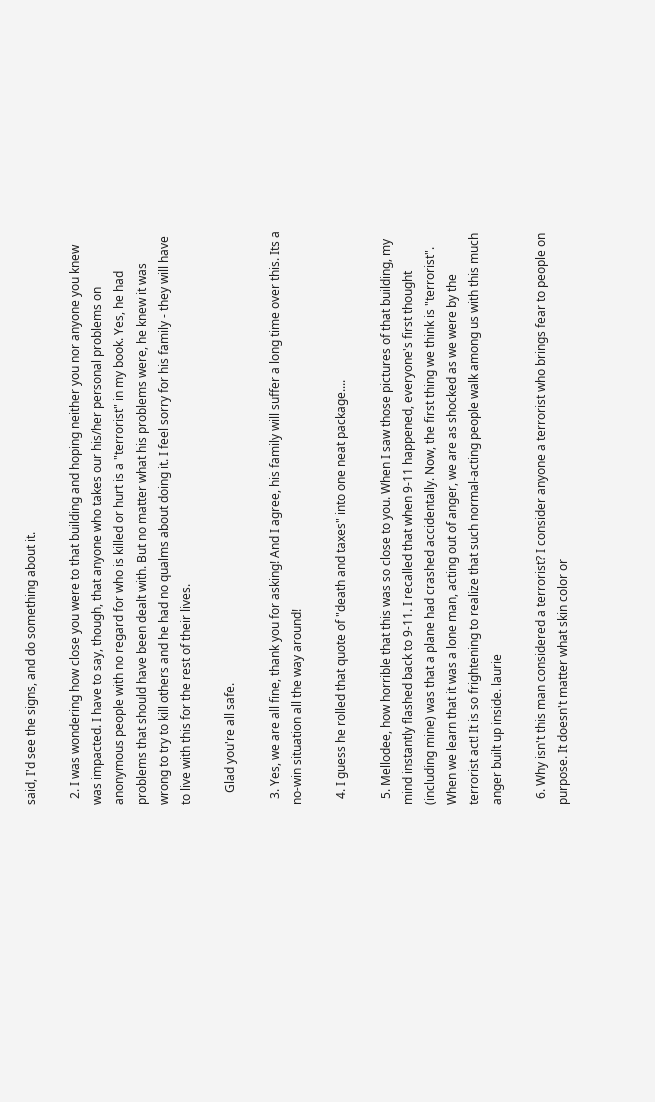said, I'd see the signs, and do something about it.

  2. I was wondering how close you were to that building and hoping neither you nor anyone you knew was impacted. I have to say, though, that anyone who takes our his/her personal problems on anonymous people with no regard for who is killed or hurt is a "terrorist" in my book. Yes, he had problems that should have been dealt with. But no matter what his problems were, he knew it was wrong to try to kill others and he had no qualms about doing it. I feel sorry for his family - they will have to live with this for the rest of their lives.

    Glad you're all safe.

  3. Yes, we are all fine, thank you for asking! And I agree, his family will suffer a long time over this. Its a no-win situation all the way around!

  4. I guess he rolled that quote of "death and taxes" into one neat package....

  5. Mellodee, how horrible that this was so close to you. When I saw those pictures of that building, my mind instantly flashed back to 9-11. I recalled that when 9-11 happened, everyone's first thought (including mine) was that a plane had crashed accidentally. Now, the first thing we think is "terrorist". When we learn that it was a lone man, acting out of anger, we are as shocked as we were by the terrorist act! It is so frightening to realize that such normal-acting people walk among us with this much anger built up inside. laurie

  6. Why isn't this man considered a terrorist? I consider anyone a terrorist who brings fear to people on purpose. It doesn't matter what skin color or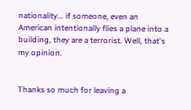nationality... if someone, even an American intentionally flies a plane into a building, they are a terrorist. Well, that's my opinion.


Thanks so much for leaving a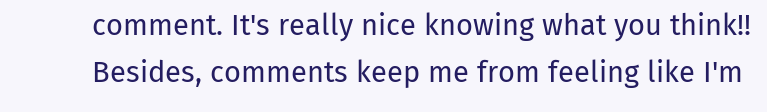comment. It's really nice knowing what you think!! Besides, comments keep me from feeling like I'm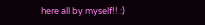here all by myself!! :)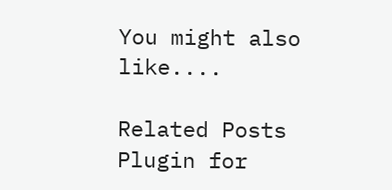You might also like....

Related Posts Plugin for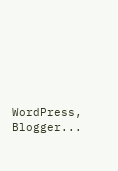WordPress, Blogger...